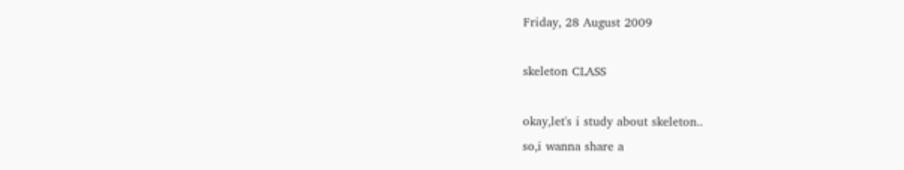Friday, 28 August 2009

skeleton CLASS

okay,let's i study about skeleton..
so,i wanna share a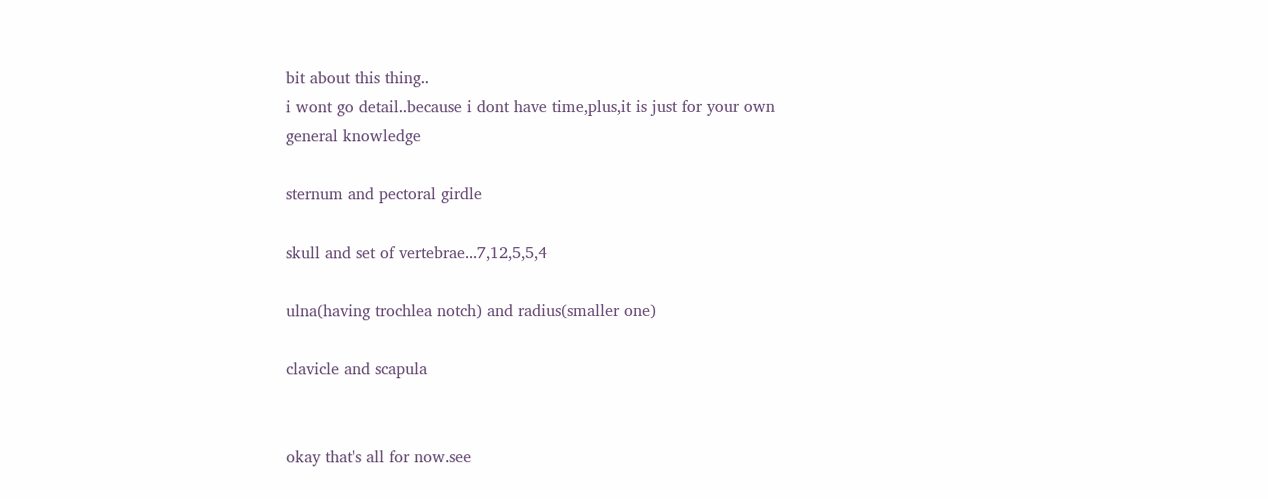bit about this thing..
i wont go detail..because i dont have time,plus,it is just for your own general knowledge

sternum and pectoral girdle

skull and set of vertebrae...7,12,5,5,4

ulna(having trochlea notch) and radius(smaller one)

clavicle and scapula


okay that's all for now.see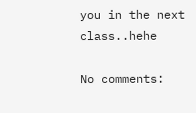you in the next class..hehe

No comments: